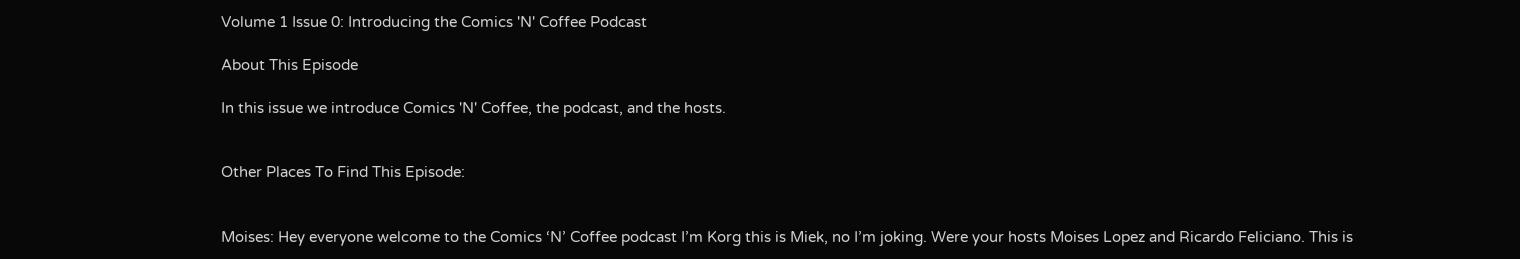Volume 1 Issue 0: Introducing the Comics 'N' Coffee Podcast

About This Episode

In this issue we introduce Comics 'N' Coffee, the podcast, and the hosts.


Other Places To Find This Episode:


Moises: Hey everyone welcome to the Comics ‘N’ Coffee podcast I’m Korg this is Miek, no I’m joking. Were your hosts Moises Lopez and Ricardo Feliciano. This is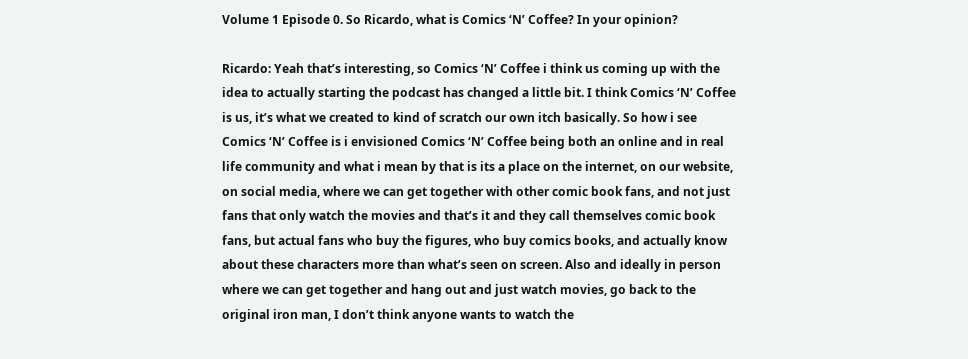Volume 1 Episode 0. So Ricardo, what is Comics ‘N’ Coffee? In your opinion?

Ricardo: Yeah that’s interesting, so Comics ‘N’ Coffee i think us coming up with the idea to actually starting the podcast has changed a little bit. I think Comics ‘N’ Coffee is us, it’s what we created to kind of scratch our own itch basically. So how i see Comics ‘N’ Coffee is i envisioned Comics ‘N’ Coffee being both an online and in real life community and what i mean by that is its a place on the internet, on our website, on social media, where we can get together with other comic book fans, and not just fans that only watch the movies and that’s it and they call themselves comic book fans, but actual fans who buy the figures, who buy comics books, and actually know about these characters more than what’s seen on screen. Also and ideally in person where we can get together and hang out and just watch movies, go back to the original iron man, I don’t think anyone wants to watch the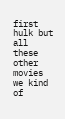first hulk but all these other movies we kind of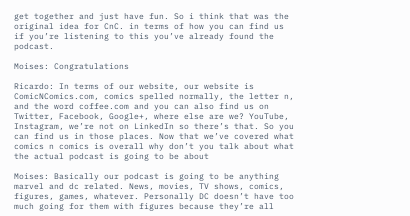get together and just have fun. So i think that was the original idea for CnC. in terms of how you can find us if you’re listening to this you’ve already found the podcast.

Moises: Congratulations

Ricardo: In terms of our website, our website is ComicNComics.com, comics spelled normally, the letter n, and the word coffee.com and you can also find us on Twitter, Facebook, Google+, where else are we? YouTube, Instagram, we’re not on LinkedIn so there’s that. So you can find us in those places. Now that we’ve covered what comics n comics is overall why don’t you talk about what the actual podcast is going to be about

Moises: Basically our podcast is going to be anything marvel and dc related. News, movies, TV shows, comics, figures, games, whatever. Personally DC doesn’t have too much going for them with figures because they’re all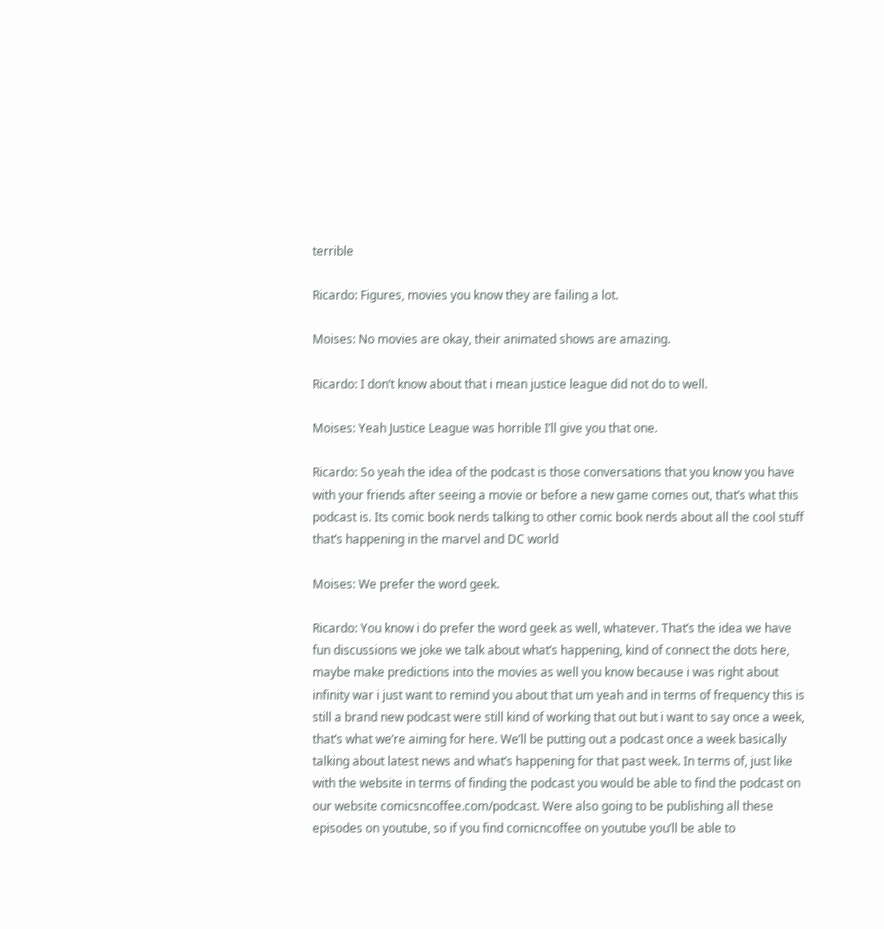terrible

Ricardo: Figures, movies you know they are failing a lot.

Moises: No movies are okay, their animated shows are amazing.

Ricardo: I don’t know about that i mean justice league did not do to well.

Moises: Yeah Justice League was horrible I’ll give you that one.

Ricardo: So yeah the idea of the podcast is those conversations that you know you have with your friends after seeing a movie or before a new game comes out, that’s what this podcast is. Its comic book nerds talking to other comic book nerds about all the cool stuff that’s happening in the marvel and DC world

Moises: We prefer the word geek.

Ricardo: You know i do prefer the word geek as well, whatever. That’s the idea we have fun discussions we joke we talk about what’s happening, kind of connect the dots here, maybe make predictions into the movies as well you know because i was right about infinity war i just want to remind you about that um yeah and in terms of frequency this is still a brand new podcast were still kind of working that out but i want to say once a week, that’s what we’re aiming for here. We’ll be putting out a podcast once a week basically talking about latest news and what’s happening for that past week. In terms of, just like with the website in terms of finding the podcast you would be able to find the podcast on our website comicsncoffee.com/podcast. Were also going to be publishing all these episodes on youtube, so if you find comicncoffee on youtube you’ll be able to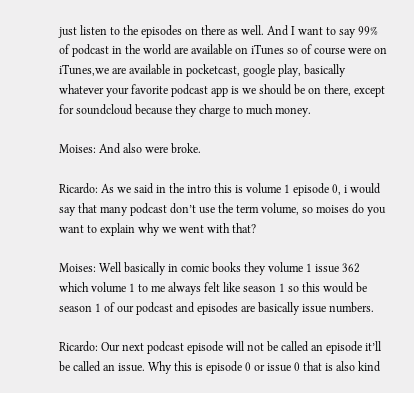just listen to the episodes on there as well. And I want to say 99% of podcast in the world are available on iTunes so of course were on iTunes,we are available in pocketcast, google play, basically whatever your favorite podcast app is we should be on there, except for soundcloud because they charge to much money.

Moises: And also were broke.

Ricardo: As we said in the intro this is volume 1 episode 0, i would say that many podcast don’t use the term volume, so moises do you want to explain why we went with that?

Moises: Well basically in comic books they volume 1 issue 362 which volume 1 to me always felt like season 1 so this would be season 1 of our podcast and episodes are basically issue numbers.

Ricardo: Our next podcast episode will not be called an episode it’ll be called an issue. Why this is episode 0 or issue 0 that is also kind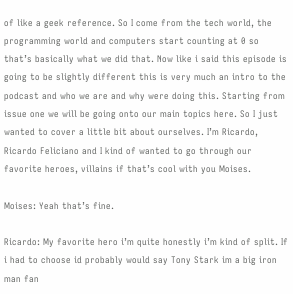of like a geek reference. So I come from the tech world, the programming world and computers start counting at 0 so that’s basically what we did that. Now like i said this episode is going to be slightly different this is very much an intro to the podcast and who we are and why were doing this. Starting from issue one we will be going onto our main topics here. So I just wanted to cover a little bit about ourselves. I’m Ricardo, Ricardo Feliciano and I kind of wanted to go through our favorite heroes, villains if that’s cool with you Moises.

Moises: Yeah that’s fine.

Ricardo: My favorite hero i’m quite honestly i’m kind of split. If i had to choose id probably would say Tony Stark im a big iron man fan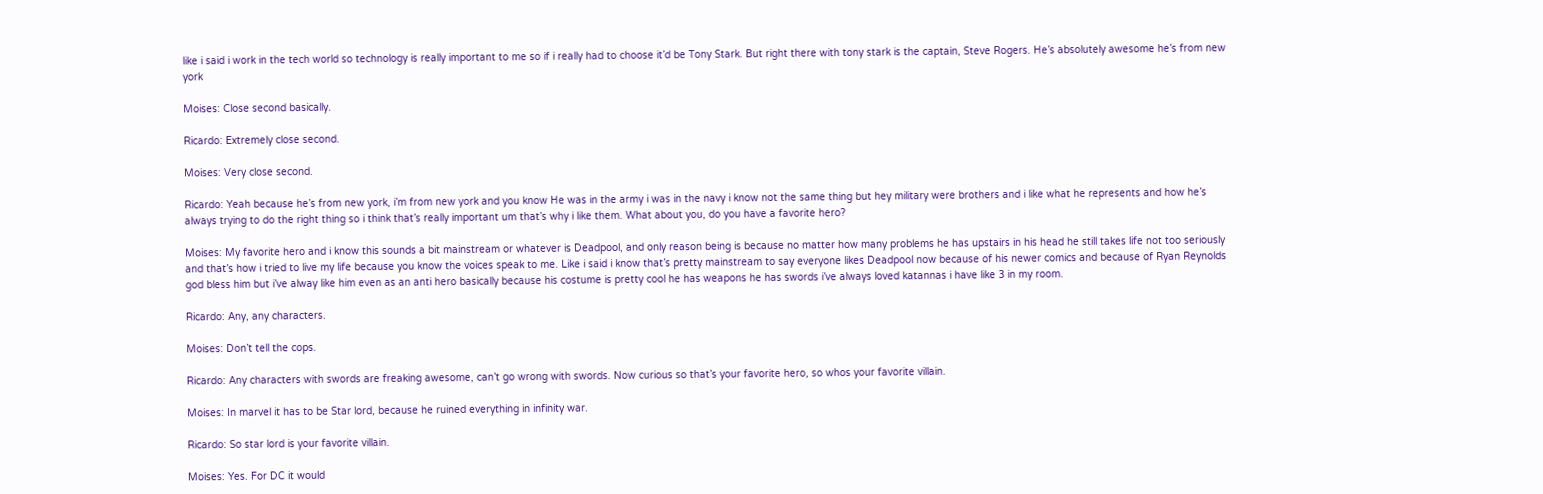like i said i work in the tech world so technology is really important to me so if i really had to choose it’d be Tony Stark. But right there with tony stark is the captain, Steve Rogers. He’s absolutely awesome he’s from new york

Moises: Close second basically.

Ricardo: Extremely close second.

Moises: Very close second.

Ricardo: Yeah because he’s from new york, i’m from new york and you know He was in the army i was in the navy i know not the same thing but hey military were brothers and i like what he represents and how he’s always trying to do the right thing so i think that’s really important um that’s why i like them. What about you, do you have a favorite hero?

Moises: My favorite hero and i know this sounds a bit mainstream or whatever is Deadpool, and only reason being is because no matter how many problems he has upstairs in his head he still takes life not too seriously and that’s how i tried to live my life because you know the voices speak to me. Like i said i know that’s pretty mainstream to say everyone likes Deadpool now because of his newer comics and because of Ryan Reynolds god bless him but i’ve alway like him even as an anti hero basically because his costume is pretty cool he has weapons he has swords i’ve always loved katannas i have like 3 in my room.

Ricardo: Any, any characters.

Moises: Don’t tell the cops.

Ricardo: Any characters with swords are freaking awesome, can’t go wrong with swords. Now curious so that’s your favorite hero, so whos your favorite villain.

Moises: In marvel it has to be Star lord, because he ruined everything in infinity war.

Ricardo: So star lord is your favorite villain.

Moises: Yes. For DC it would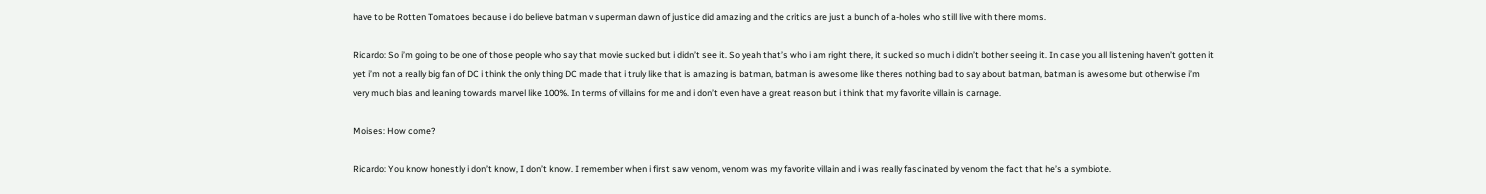have to be Rotten Tomatoes because i do believe batman v superman dawn of justice did amazing and the critics are just a bunch of a-holes who still live with there moms.

Ricardo: So i’m going to be one of those people who say that movie sucked but i didn’t see it. So yeah that’s who i am right there, it sucked so much i didn’t bother seeing it. In case you all listening haven’t gotten it yet i’m not a really big fan of DC i think the only thing DC made that i truly like that is amazing is batman, batman is awesome like theres nothing bad to say about batman, batman is awesome but otherwise i’m very much bias and leaning towards marvel like 100%. In terms of villains for me and i don’t even have a great reason but i think that my favorite villain is carnage.

Moises: How come?

Ricardo: You know honestly i don’t know, I don’t know. I remember when i first saw venom, venom was my favorite villain and i was really fascinated by venom the fact that he’s a symbiote.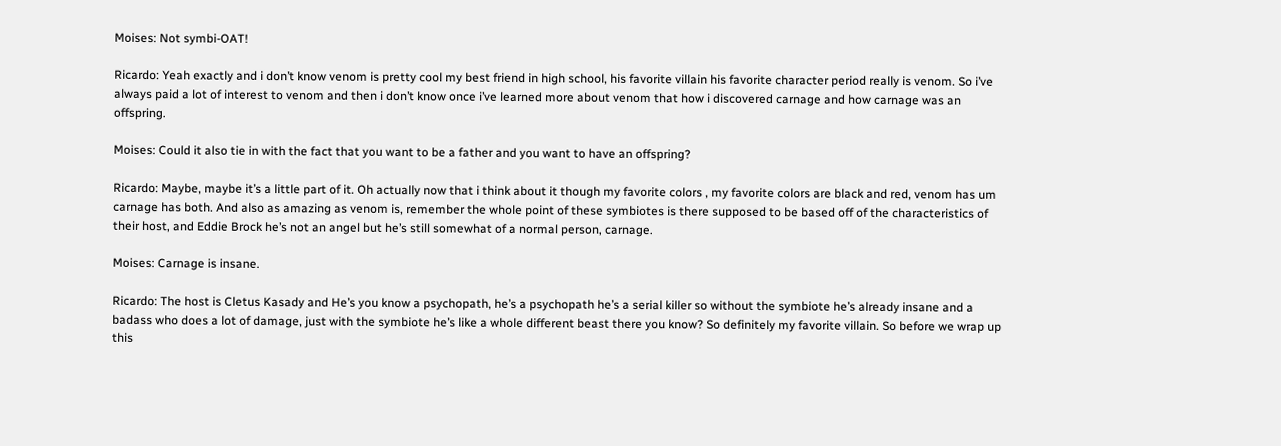Moises: Not symbi-OAT!

Ricardo: Yeah exactly and i don’t know venom is pretty cool my best friend in high school, his favorite villain his favorite character period really is venom. So i’ve always paid a lot of interest to venom and then i don’t know once i’ve learned more about venom that how i discovered carnage and how carnage was an offspring.

Moises: Could it also tie in with the fact that you want to be a father and you want to have an offspring?

Ricardo: Maybe, maybe it’s a little part of it. Oh actually now that i think about it though my favorite colors , my favorite colors are black and red, venom has um carnage has both. And also as amazing as venom is, remember the whole point of these symbiotes is there supposed to be based off of the characteristics of their host, and Eddie Brock he’s not an angel but he’s still somewhat of a normal person, carnage.

Moises: Carnage is insane.

Ricardo: The host is Cletus Kasady and He’s you know a psychopath, he’s a psychopath he’s a serial killer so without the symbiote he’s already insane and a badass who does a lot of damage, just with the symbiote he’s like a whole different beast there you know? So definitely my favorite villain. So before we wrap up this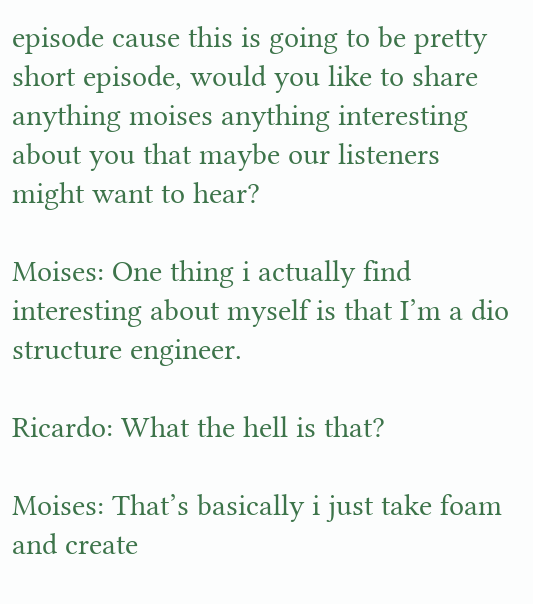episode cause this is going to be pretty short episode, would you like to share anything moises anything interesting about you that maybe our listeners might want to hear?

Moises: One thing i actually find interesting about myself is that I’m a dio structure engineer.

Ricardo: What the hell is that?

Moises: That’s basically i just take foam and create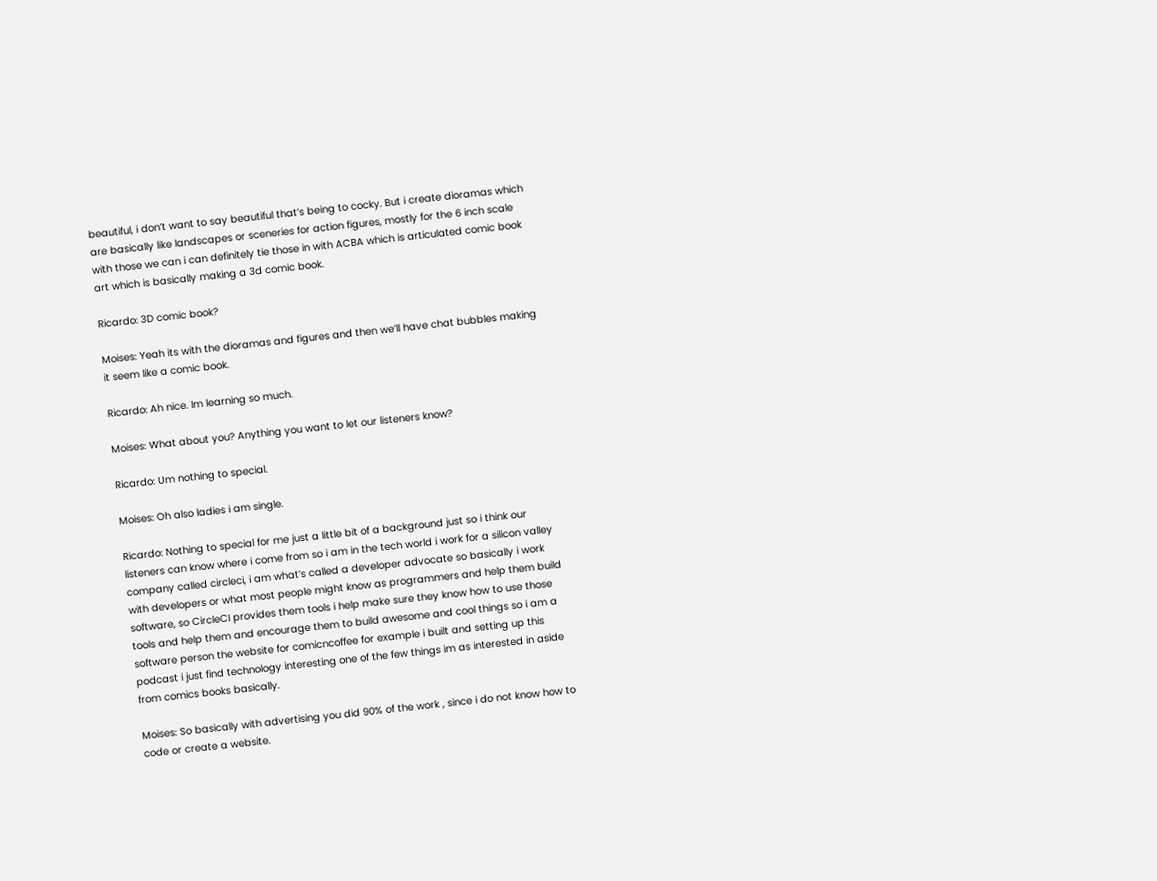beautiful, i don’t want to say beautiful that’s being to cocky. But i create dioramas which are basically like landscapes or sceneries for action figures, mostly for the 6 inch scale with those we can i can definitely tie those in with ACBA which is articulated comic book art which is basically making a 3d comic book.

Ricardo: 3D comic book?

Moises: Yeah its with the dioramas and figures and then we’ll have chat bubbles making it seem like a comic book.

Ricardo: Ah nice. Im learning so much.

Moises: What about you? Anything you want to let our listeners know?

Ricardo: Um nothing to special.

Moises: Oh also ladies i am single.

Ricardo: Nothing to special for me just a little bit of a background just so i think our listeners can know where i come from so i am in the tech world i work for a silicon valley company called circleci, i am what’s called a developer advocate so basically i work with developers or what most people might know as programmers and help them build software, so CircleCI provides them tools i help make sure they know how to use those tools and help them and encourage them to build awesome and cool things so i am a software person the website for comicncoffee for example i built and setting up this podcast i just find technology interesting one of the few things im as interested in aside from comics books basically.

Moises: So basically with advertising you did 90% of the work , since i do not know how to code or create a website.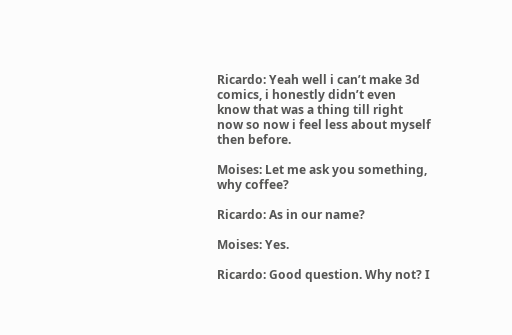Ricardo: Yeah well i can’t make 3d comics, i honestly didn’t even know that was a thing till right now so now i feel less about myself then before.

Moises: Let me ask you something, why coffee?

Ricardo: As in our name?

Moises: Yes.

Ricardo: Good question. Why not? I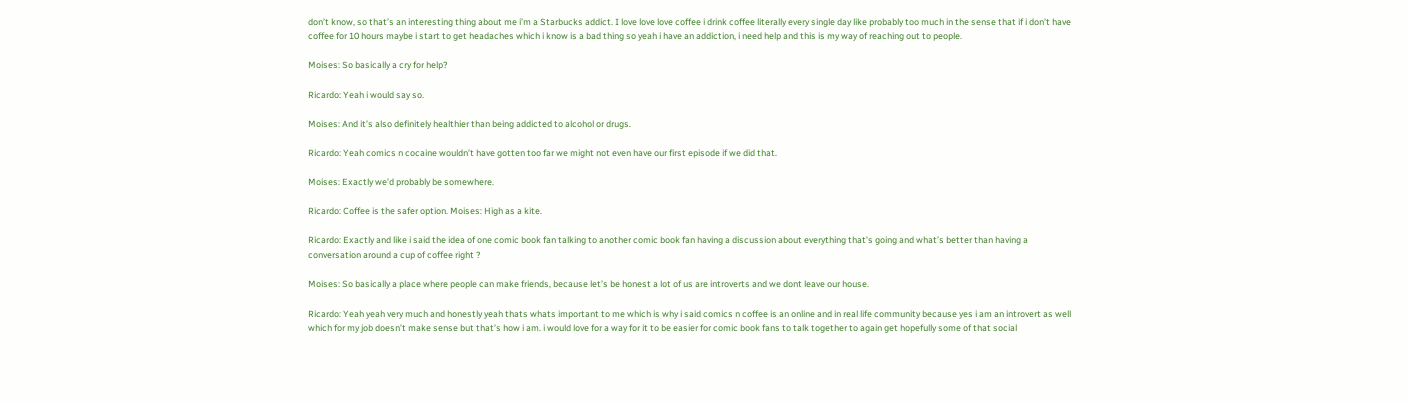don’t know, so that’s an interesting thing about me i’m a Starbucks addict. I love love love coffee i drink coffee literally every single day like probably too much in the sense that if i don’t have coffee for 10 hours maybe i start to get headaches which i know is a bad thing so yeah i have an addiction, i need help and this is my way of reaching out to people.

Moises: So basically a cry for help?

Ricardo: Yeah i would say so.

Moises: And it’s also definitely healthier than being addicted to alcohol or drugs.

Ricardo: Yeah comics n cocaine wouldn’t have gotten too far we might not even have our first episode if we did that.

Moises: Exactly we’d probably be somewhere.

Ricardo: Coffee is the safer option. Moises: High as a kite.

Ricardo: Exactly and like i said the idea of one comic book fan talking to another comic book fan having a discussion about everything that’s going and what’s better than having a conversation around a cup of coffee right ?

Moises: So basically a place where people can make friends, because let’s be honest a lot of us are introverts and we dont leave our house.

Ricardo: Yeah yeah very much and honestly yeah thats whats important to me which is why i said comics n coffee is an online and in real life community because yes i am an introvert as well which for my job doesn’t make sense but that’s how i am. i would love for a way for it to be easier for comic book fans to talk together to again get hopefully some of that social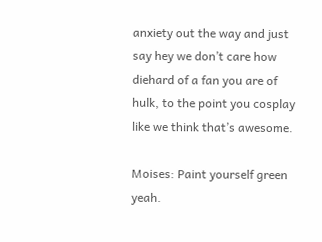anxiety out the way and just say hey we don’t care how diehard of a fan you are of hulk, to the point you cosplay like we think that’s awesome.

Moises: Paint yourself green yeah.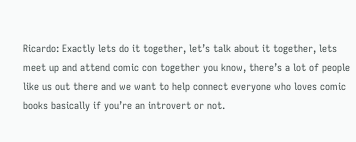Ricardo: Exactly lets do it together, let’s talk about it together, lets meet up and attend comic con together you know, there’s a lot of people like us out there and we want to help connect everyone who loves comic books basically if you’re an introvert or not.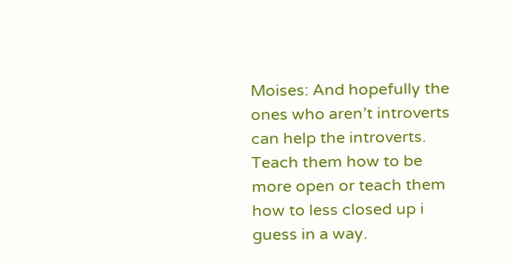Moises: And hopefully the ones who aren’t introverts can help the introverts. Teach them how to be more open or teach them how to less closed up i guess in a way.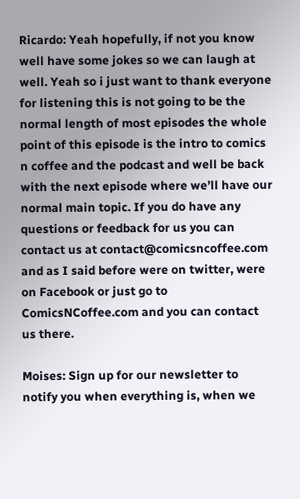Ricardo: Yeah hopefully, if not you know well have some jokes so we can laugh at well. Yeah so i just want to thank everyone for listening this is not going to be the normal length of most episodes the whole point of this episode is the intro to comics n coffee and the podcast and well be back with the next episode where we’ll have our normal main topic. If you do have any questions or feedback for us you can contact us at contact@comicsncoffee.com and as I said before were on twitter, were on Facebook or just go to ComicsNCoffee.com and you can contact us there.

Moises: Sign up for our newsletter to notify you when everything is, when we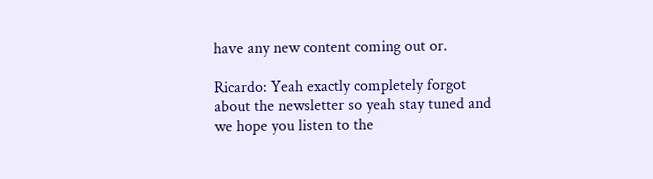have any new content coming out or.

Ricardo: Yeah exactly completely forgot about the newsletter so yeah stay tuned and we hope you listen to the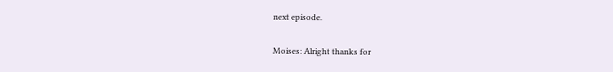next episode.

Moises: Alright thanks for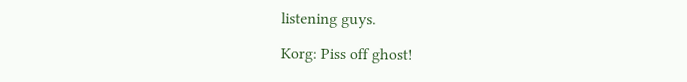listening guys.

Korg: Piss off ghost!